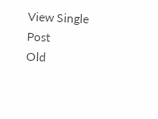View Single Post
Old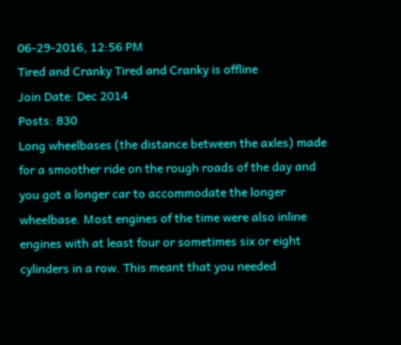06-29-2016, 12:56 PM
Tired and Cranky Tired and Cranky is offline
Join Date: Dec 2014
Posts: 830
Long wheelbases (the distance between the axles) made for a smoother ride on the rough roads of the day and you got a longer car to accommodate the longer wheelbase. Most engines of the time were also inline engines with at least four or sometimes six or eight cylinders in a row. This meant that you needed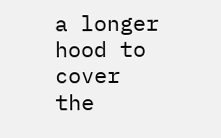a longer hood to cover the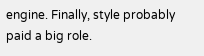engine. Finally, style probably paid a big role.